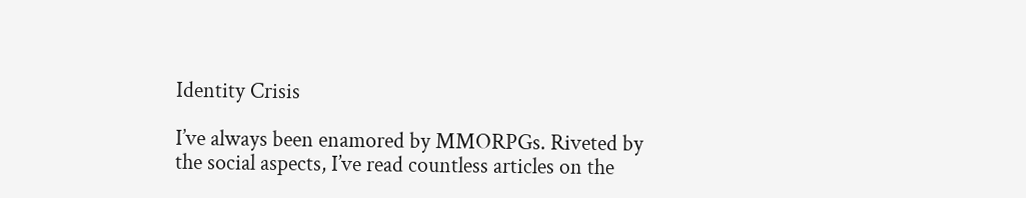Identity Crisis

I’ve always been enamored by MMORPGs. Riveted by the social aspects, I’ve read countless articles on the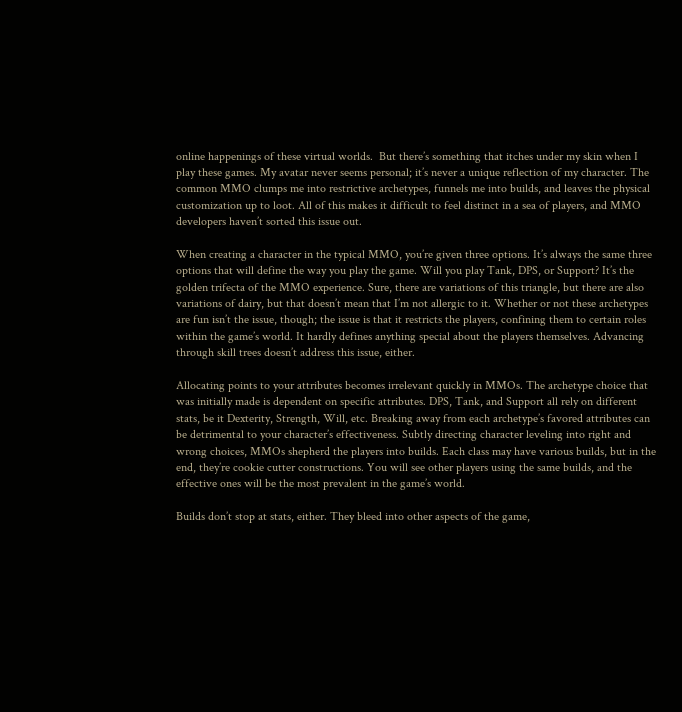online happenings of these virtual worlds.  But there’s something that itches under my skin when I play these games. My avatar never seems personal; it’s never a unique reflection of my character. The common MMO clumps me into restrictive archetypes, funnels me into builds, and leaves the physical customization up to loot. All of this makes it difficult to feel distinct in a sea of players, and MMO developers haven’t sorted this issue out.

When creating a character in the typical MMO, you’re given three options. It’s always the same three options that will define the way you play the game. Will you play Tank, DPS, or Support? It’s the golden trifecta of the MMO experience. Sure, there are variations of this triangle, but there are also variations of dairy, but that doesn’t mean that I’m not allergic to it. Whether or not these archetypes are fun isn’t the issue, though; the issue is that it restricts the players, confining them to certain roles within the game’s world. It hardly defines anything special about the players themselves. Advancing through skill trees doesn’t address this issue, either.

Allocating points to your attributes becomes irrelevant quickly in MMOs. The archetype choice that was initially made is dependent on specific attributes. DPS, Tank, and Support all rely on different stats, be it Dexterity, Strength, Will, etc. Breaking away from each archetype’s favored attributes can be detrimental to your character’s effectiveness. Subtly directing character leveling into right and wrong choices, MMOs shepherd the players into builds. Each class may have various builds, but in the end, they’re cookie cutter constructions. You will see other players using the same builds, and the effective ones will be the most prevalent in the game’s world.

Builds don’t stop at stats, either. They bleed into other aspects of the game,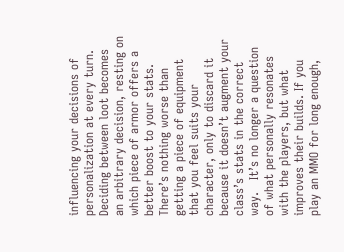influencing your decisions of personalization at every turn. Deciding between loot becomes an arbitrary decision, resting on which piece of armor offers a better boost to your stats. There’s nothing worse than getting a piece of equipment that you feel suits your character, only to discard it because it doesn’t augment your class’s stats in the correct way.   It’s no longer a question of what personally resonates with the players, but what improves their builds. If you play an MMO for long enough,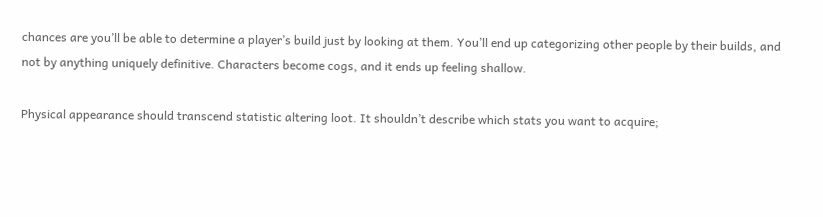chances are you’ll be able to determine a player’s build just by looking at them. You’ll end up categorizing other people by their builds, and not by anything uniquely definitive. Characters become cogs, and it ends up feeling shallow.

Physical appearance should transcend statistic altering loot. It shouldn’t describe which stats you want to acquire;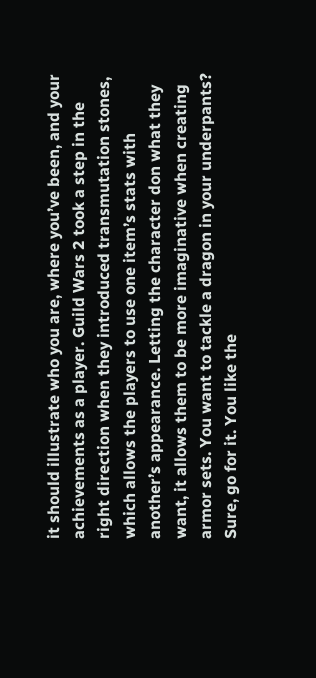it should illustrate who you are, where you’ve been, and your achievements as a player. Guild Wars 2 took a step in the right direction when they introduced transmutation stones, which allows the players to use one item’s stats with another’s appearance. Letting the character don what they want, it allows them to be more imaginative when creating armor sets. You want to tackle a dragon in your underpants? Sure, go for it. You like the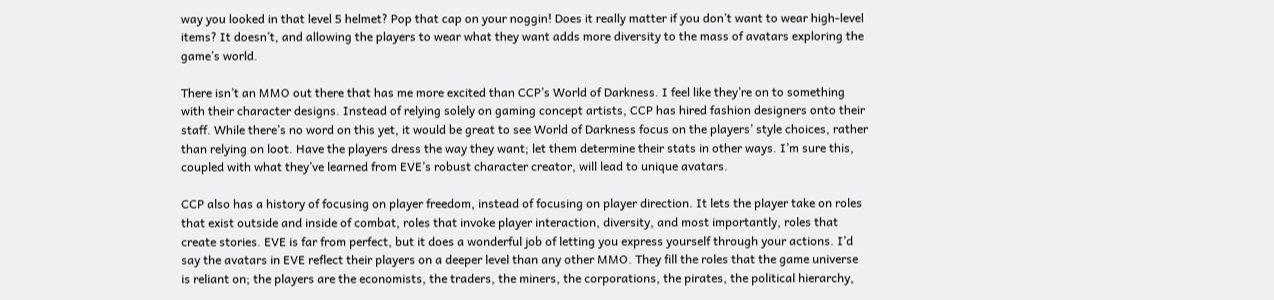way you looked in that level 5 helmet? Pop that cap on your noggin! Does it really matter if you don’t want to wear high-level items? It doesn’t, and allowing the players to wear what they want adds more diversity to the mass of avatars exploring the game’s world.

There isn’t an MMO out there that has me more excited than CCP’s World of Darkness. I feel like they’re on to something with their character designs. Instead of relying solely on gaming concept artists, CCP has hired fashion designers onto their staff. While there’s no word on this yet, it would be great to see World of Darkness focus on the players’ style choices, rather than relying on loot. Have the players dress the way they want; let them determine their stats in other ways. I’m sure this, coupled with what they’ve learned from EVE’s robust character creator, will lead to unique avatars.

CCP also has a history of focusing on player freedom, instead of focusing on player direction. It lets the player take on roles that exist outside and inside of combat, roles that invoke player interaction, diversity, and most importantly, roles that create stories. EVE is far from perfect, but it does a wonderful job of letting you express yourself through your actions. I’d say the avatars in EVE reflect their players on a deeper level than any other MMO. They fill the roles that the game universe is reliant on; the players are the economists, the traders, the miners, the corporations, the pirates, the political hierarchy,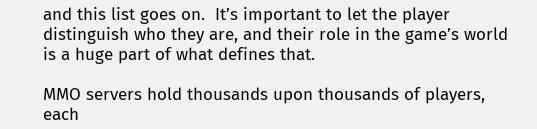and this list goes on.  It’s important to let the player distinguish who they are, and their role in the game’s world is a huge part of what defines that.

MMO servers hold thousands upon thousands of players, each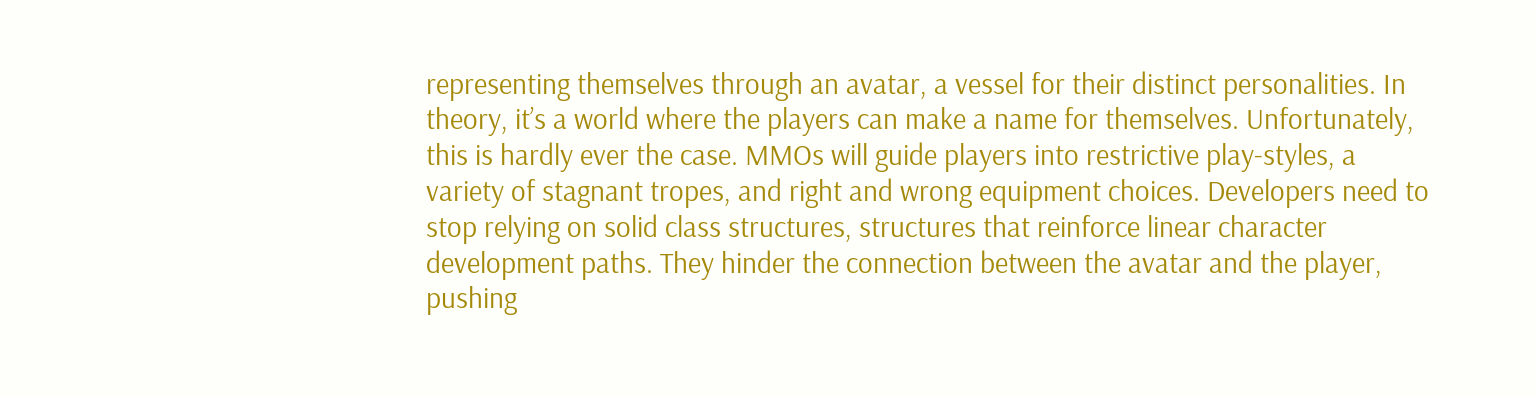representing themselves through an avatar, a vessel for their distinct personalities. In theory, it’s a world where the players can make a name for themselves. Unfortunately, this is hardly ever the case. MMOs will guide players into restrictive play-styles, a variety of stagnant tropes, and right and wrong equipment choices. Developers need to stop relying on solid class structures, structures that reinforce linear character development paths. They hinder the connection between the avatar and the player, pushing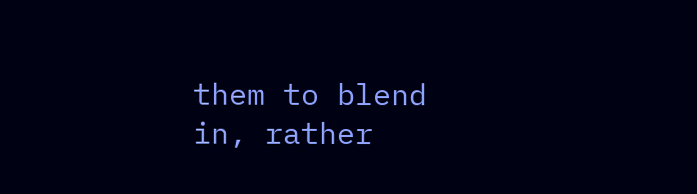them to blend in, rather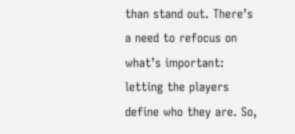than stand out. There’s a need to refocus on what’s important: letting the players define who they are. So,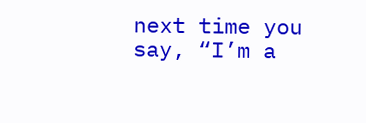next time you say, “I’m a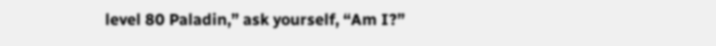level 80 Paladin,” ask yourself, “Am I?”